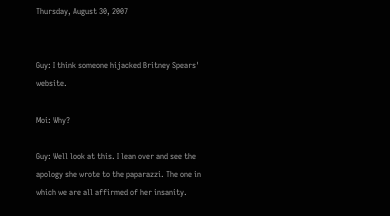Thursday, August 30, 2007


Guy: I think someone hijacked Britney Spears' website.

Moi: Why?

Guy: Well look at this. I lean over and see the apology she wrote to the paparazzi. The one in which we are all affirmed of her insanity.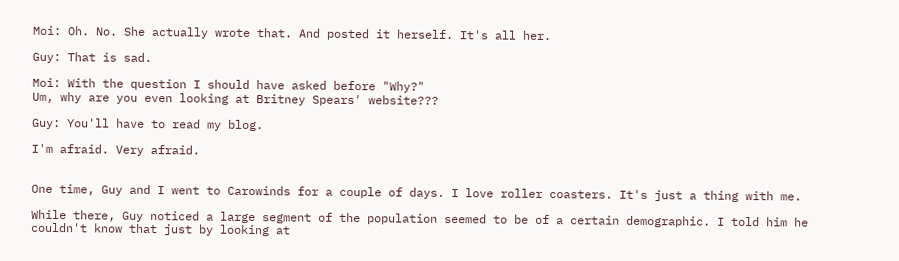Moi: Oh. No. She actually wrote that. And posted it herself. It's all her.

Guy: That is sad.

Moi: With the question I should have asked before "Why?"
Um, why are you even looking at Britney Spears' website???

Guy: You'll have to read my blog.

I'm afraid. Very afraid.


One time, Guy and I went to Carowinds for a couple of days. I love roller coasters. It's just a thing with me.

While there, Guy noticed a large segment of the population seemed to be of a certain demographic. I told him he couldn't know that just by looking at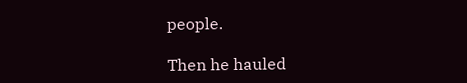people.

Then he hauled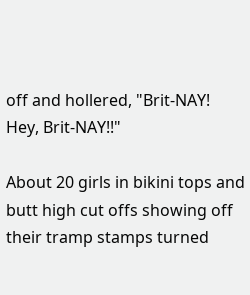off and hollered, "Brit-NAY! Hey, Brit-NAY!!"

About 20 girls in bikini tops and butt high cut offs showing off their tramp stamps turned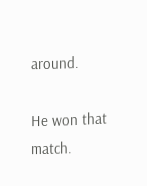around.

He won that match.